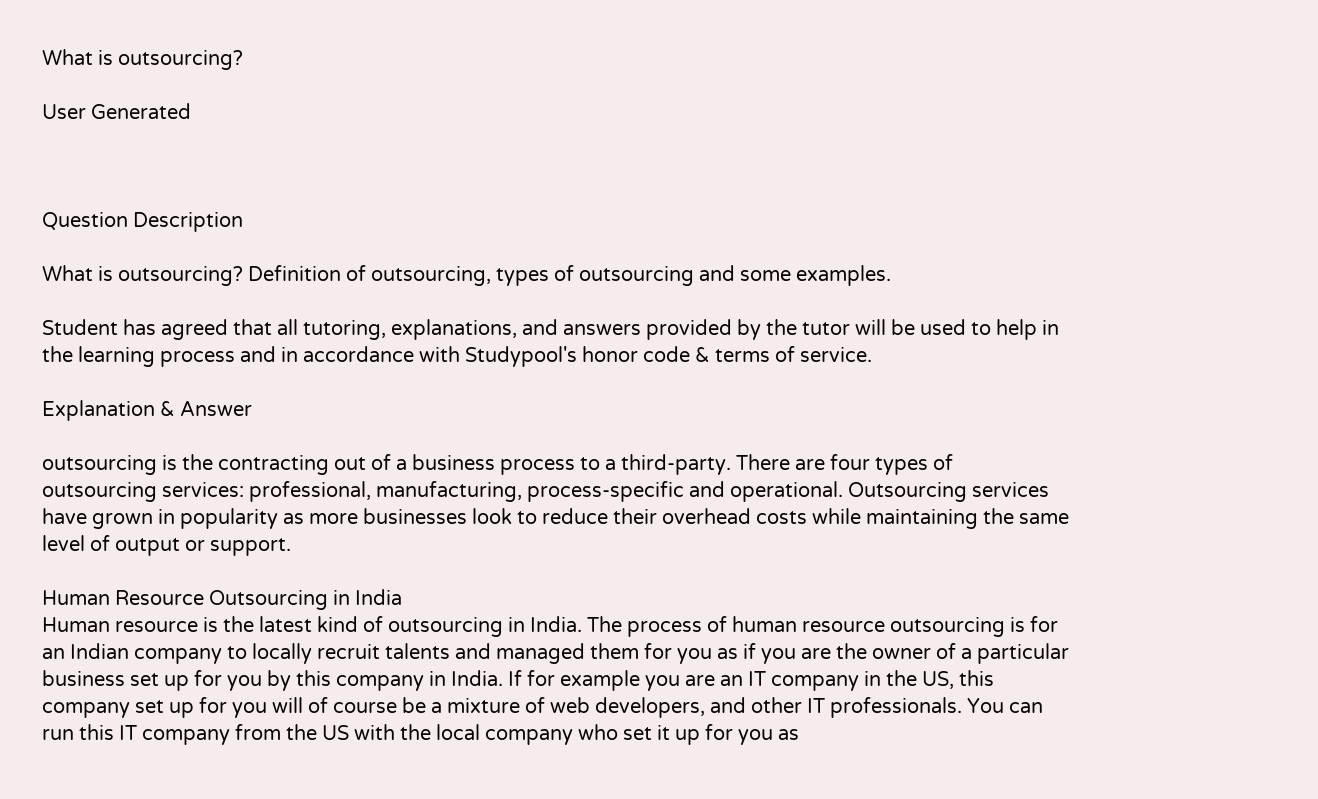What is outsourcing?

User Generated



Question Description

What is outsourcing? Definition of outsourcing, types of outsourcing and some examples.

Student has agreed that all tutoring, explanations, and answers provided by the tutor will be used to help in the learning process and in accordance with Studypool's honor code & terms of service.

Explanation & Answer

outsourcing is the contracting out of a business process to a third-party. There are four types of outsourcing services: professional, manufacturing, process-specific and operational. Outsourcing services have grown in popularity as more businesses look to reduce their overhead costs while maintaining the same level of output or support.

Human Resource Outsourcing in India
Human resource is the latest kind of outsourcing in India. The process of human resource outsourcing is for an Indian company to locally recruit talents and managed them for you as if you are the owner of a particular business set up for you by this company in India. If for example you are an IT company in the US, this company set up for you will of course be a mixture of web developers, and other IT professionals. You can run this IT company from the US with the local company who set it up for you as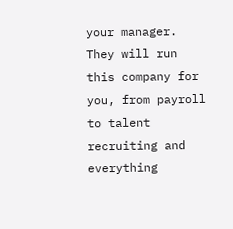your manager. They will run this company for you, from payroll to talent recruiting and everything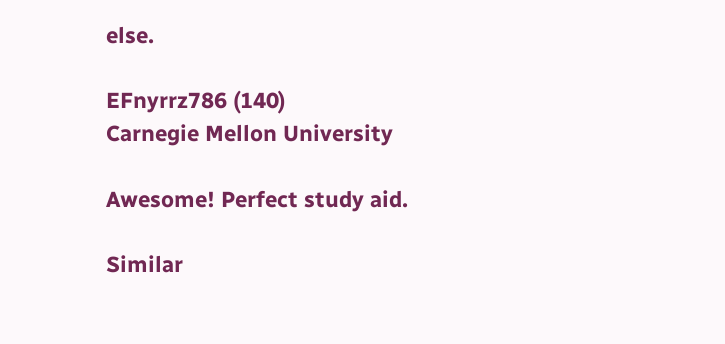else.

EFnyrrz786 (140)
Carnegie Mellon University

Awesome! Perfect study aid.

Similar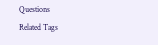Questions
Related Tags